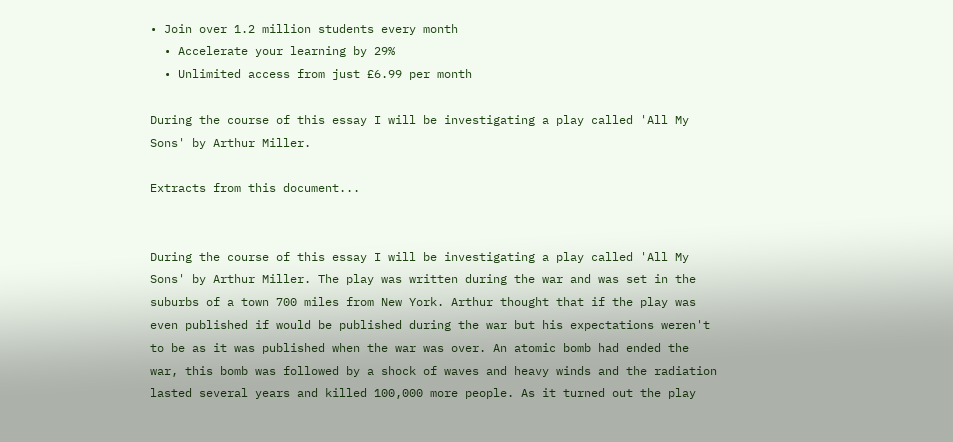• Join over 1.2 million students every month
  • Accelerate your learning by 29%
  • Unlimited access from just £6.99 per month

During the course of this essay I will be investigating a play called 'All My Sons' by Arthur Miller.

Extracts from this document...


During the course of this essay I will be investigating a play called 'All My Sons' by Arthur Miller. The play was written during the war and was set in the suburbs of a town 700 miles from New York. Arthur thought that if the play was even published if would be published during the war but his expectations weren't to be as it was published when the war was over. An atomic bomb had ended the war, this bomb was followed by a shock of waves and heavy winds and the radiation lasted several years and killed 100,000 more people. As it turned out the play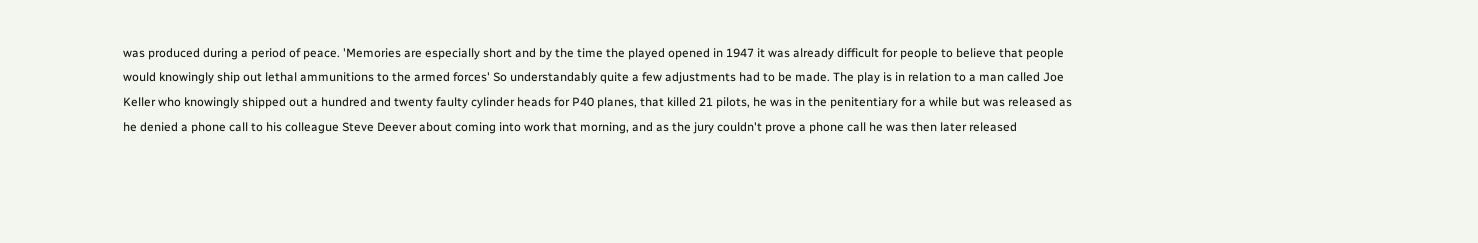was produced during a period of peace. 'Memories are especially short and by the time the played opened in 1947 it was already difficult for people to believe that people would knowingly ship out lethal ammunitions to the armed forces' So understandably quite a few adjustments had to be made. The play is in relation to a man called Joe Keller who knowingly shipped out a hundred and twenty faulty cylinder heads for P40 planes, that killed 21 pilots, he was in the penitentiary for a while but was released as he denied a phone call to his colleague Steve Deever about coming into work that morning, and as the jury couldn't prove a phone call he was then later released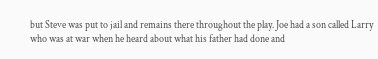but Steve was put to jail and remains there throughout the play. Joe had a son called Larry who was at war when he heard about what his father had done and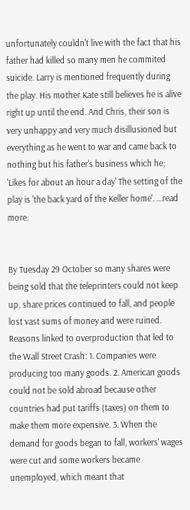unfortunately couldn't live with the fact that his father had killed so many men he commited suicide. Larry is mentioned frequently during the play. His mother Kate still believes he is alive right up until the end. And Chris, their son is very unhappy and very much disillusioned but everything as he went to war and came back to nothing but his father's business which he; 'Likes for about an hour a day' The setting of the play is 'the back yard of the Keller home'. ...read more.


By Tuesday 29 October so many shares were being sold that the teleprinters could not keep up, share prices continued to fall, and people lost vast sums of money and were ruined. Reasons linked to overproduction that led to the Wall Street Crash: 1. Companies were producing too many goods. 2. American goods could not be sold abroad because other countries had put tariffs (taxes) on them to make them more expensive. 3. When the demand for goods began to fall, workers' wages were cut and some workers became unemployed, which meant that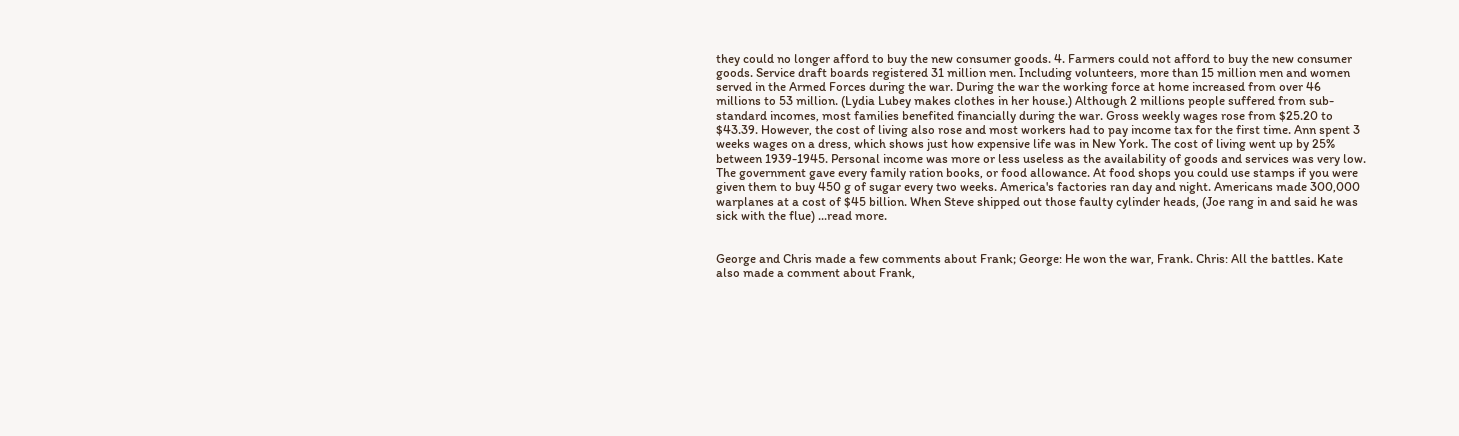they could no longer afford to buy the new consumer goods. 4. Farmers could not afford to buy the new consumer goods. Service draft boards registered 31 million men. Including volunteers, more than 15 million men and women served in the Armed Forces during the war. During the war the working force at home increased from over 46 millions to 53 million. (Lydia Lubey makes clothes in her house.) Although 2 millions people suffered from sub-standard incomes, most families benefited financially during the war. Gross weekly wages rose from $25.20 to $43.39. However, the cost of living also rose and most workers had to pay income tax for the first time. Ann spent 3 weeks wages on a dress, which shows just how expensive life was in New York. The cost of living went up by 25% between 1939-1945. Personal income was more or less useless as the availability of goods and services was very low. The government gave every family ration books, or food allowance. At food shops you could use stamps if you were given them to buy 450 g of sugar every two weeks. America's factories ran day and night. Americans made 300,000 warplanes at a cost of $45 billion. When Steve shipped out those faulty cylinder heads, (Joe rang in and said he was sick with the flue) ...read more.


George and Chris made a few comments about Frank; George: He won the war, Frank. Chris: All the battles. Kate also made a comment about Frank,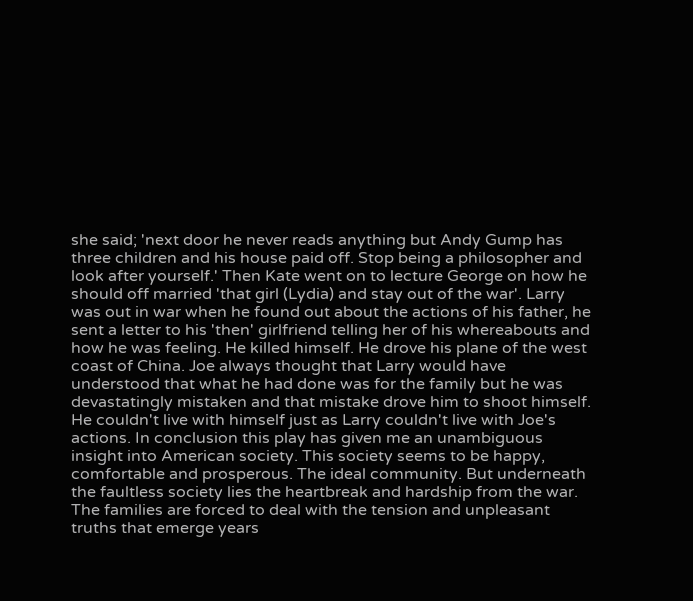she said; 'next door he never reads anything but Andy Gump has three children and his house paid off. Stop being a philosopher and look after yourself.' Then Kate went on to lecture George on how he should off married 'that girl (Lydia) and stay out of the war'. Larry was out in war when he found out about the actions of his father, he sent a letter to his 'then' girlfriend telling her of his whereabouts and how he was feeling. He killed himself. He drove his plane of the west coast of China. Joe always thought that Larry would have understood that what he had done was for the family but he was devastatingly mistaken and that mistake drove him to shoot himself. He couldn't live with himself just as Larry couldn't live with Joe's actions. In conclusion this play has given me an unambiguous insight into American society. This society seems to be happy, comfortable and prosperous. The ideal community. But underneath the faultless society lies the heartbreak and hardship from the war. The families are forced to deal with the tension and unpleasant truths that emerge years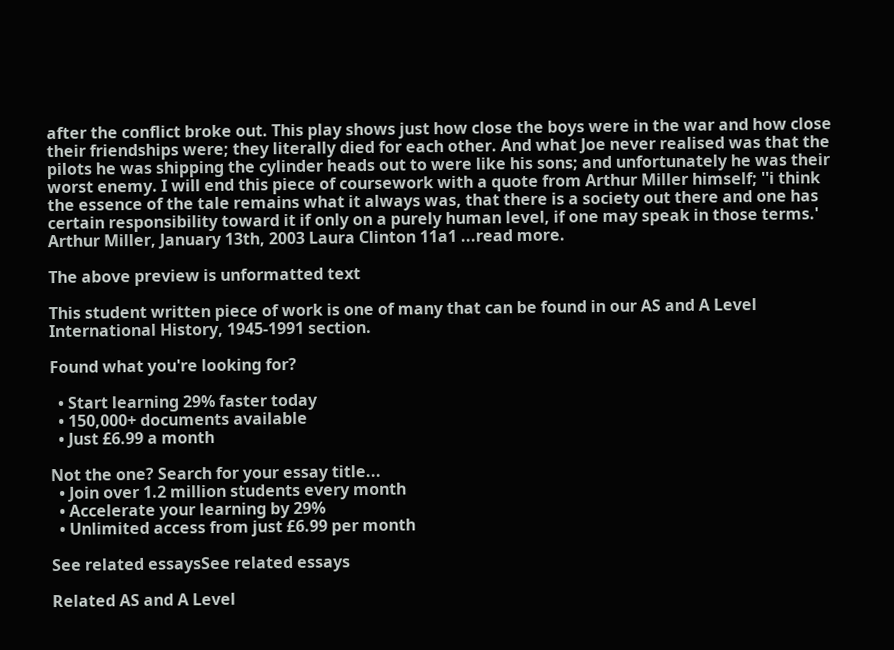after the conflict broke out. This play shows just how close the boys were in the war and how close their friendships were; they literally died for each other. And what Joe never realised was that the pilots he was shipping the cylinder heads out to were like his sons; and unfortunately he was their worst enemy. I will end this piece of coursework with a quote from Arthur Miller himself; ''i think the essence of the tale remains what it always was, that there is a society out there and one has certain responsibility toward it if only on a purely human level, if one may speak in those terms.' Arthur Miller, January 13th, 2003 Laura Clinton 11a1 ...read more.

The above preview is unformatted text

This student written piece of work is one of many that can be found in our AS and A Level International History, 1945-1991 section.

Found what you're looking for?

  • Start learning 29% faster today
  • 150,000+ documents available
  • Just £6.99 a month

Not the one? Search for your essay title...
  • Join over 1.2 million students every month
  • Accelerate your learning by 29%
  • Unlimited access from just £6.99 per month

See related essaysSee related essays

Related AS and A Level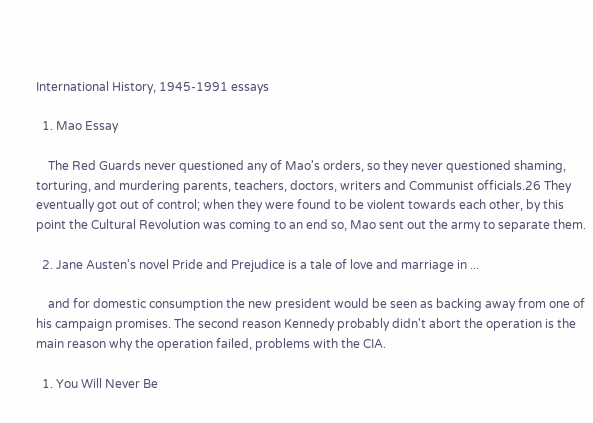International History, 1945-1991 essays

  1. Mao Essay

    The Red Guards never questioned any of Mao's orders, so they never questioned shaming, torturing, and murdering parents, teachers, doctors, writers and Communist officials.26 They eventually got out of control; when they were found to be violent towards each other, by this point the Cultural Revolution was coming to an end so, Mao sent out the army to separate them.

  2. Jane Austen's novel Pride and Prejudice is a tale of love and marriage in ...

    and for domestic consumption the new president would be seen as backing away from one of his campaign promises. The second reason Kennedy probably didn't abort the operation is the main reason why the operation failed, problems with the CIA.

  1. You Will Never Be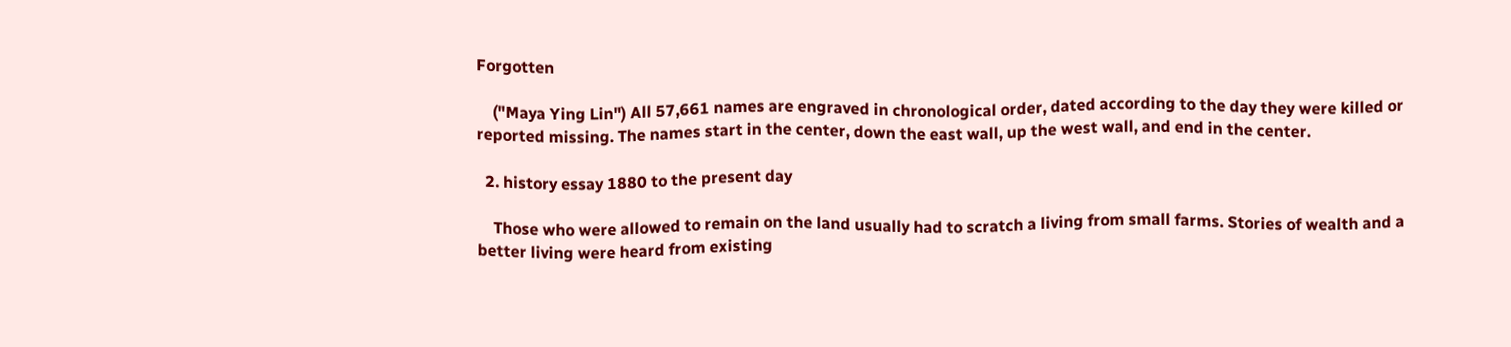Forgotten

    ("Maya Ying Lin") All 57,661 names are engraved in chronological order, dated according to the day they were killed or reported missing. The names start in the center, down the east wall, up the west wall, and end in the center.

  2. history essay 1880 to the present day

    Those who were allowed to remain on the land usually had to scratch a living from small farms. Stories of wealth and a better living were heard from existing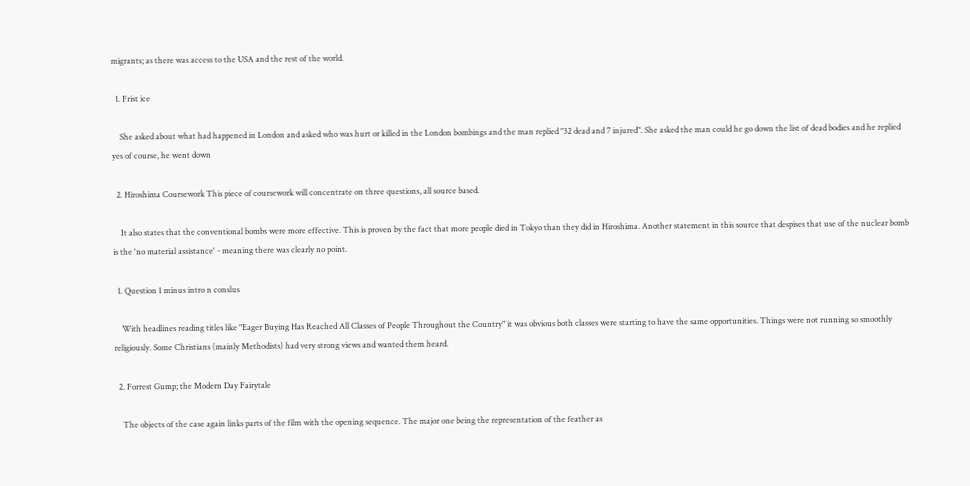migrants; as there was access to the USA and the rest of the world.

  1. Frist ice

    She asked about what had happened in London and asked who was hurt or killed in the London bombings and the man replied "32 dead and 7 injured". She asked the man could he go down the list of dead bodies and he replied yes of course, he went down

  2. Hiroshima Coursework This piece of coursework will concentrate on three questions, all source based.

    It also states that the conventional bombs were more effective. This is proven by the fact that more people died in Tokyo than they did in Hiroshima. Another statement in this source that despises that use of the nuclear bomb is the 'no material assistance' - meaning there was clearly no point.

  1. Question 1 minus intro n conslus

    With headlines reading titles like "Eager Buying Has Reached All Classes of People Throughout the Country" it was obvious both classes were starting to have the same opportunities. Things were not running so smoothly religiously. Some Christians (mainly Methodists) had very strong views and wanted them heard.

  2. Forrest Gump; the Modern Day Fairytale

    The objects of the case again links parts of the film with the opening sequence. The major one being the representation of the feather as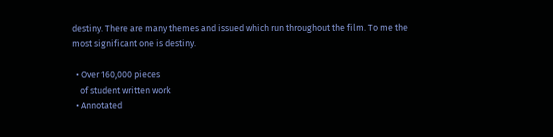destiny. There are many themes and issued which run throughout the film. To me the most significant one is destiny.

  • Over 160,000 pieces
    of student written work
  • Annotated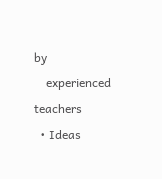by
    experienced teachers
  • Ideas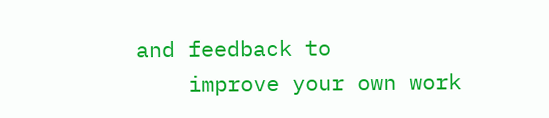and feedback to
    improve your own work